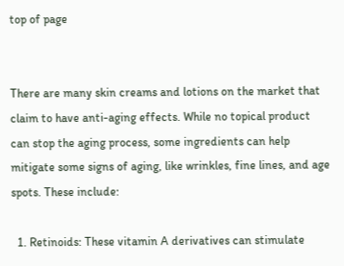top of page


There are many skin creams and lotions on the market that claim to have anti-aging effects. While no topical product can stop the aging process, some ingredients can help mitigate some signs of aging, like wrinkles, fine lines, and age spots. These include:

  1. Retinoids: These vitamin A derivatives can stimulate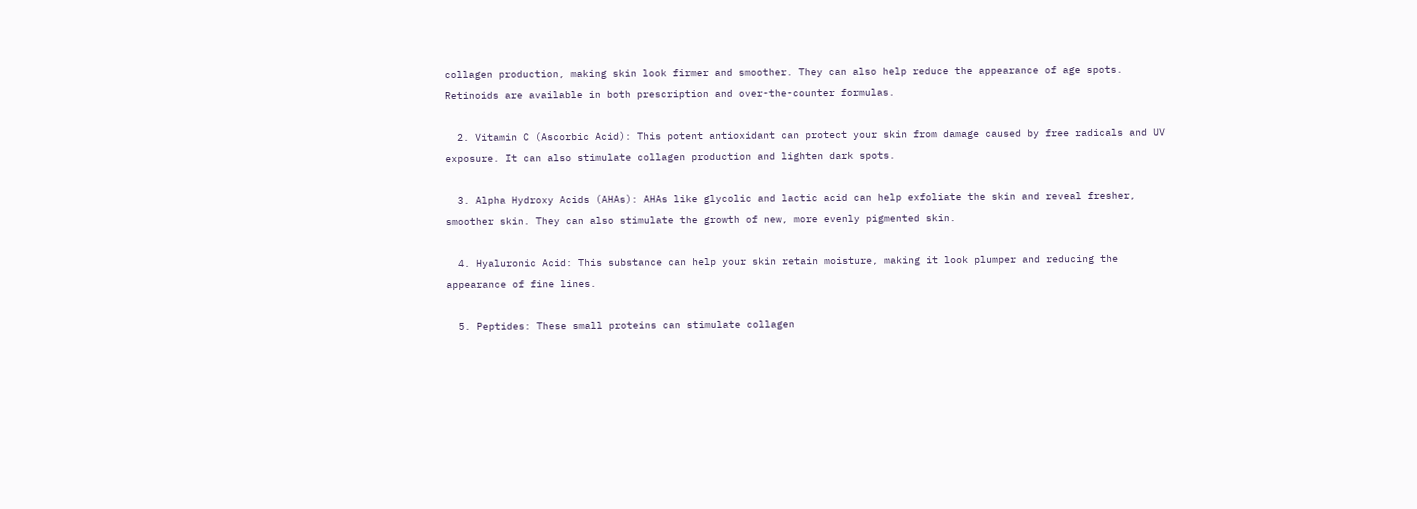collagen production, making skin look firmer and smoother. They can also help reduce the appearance of age spots. Retinoids are available in both prescription and over-the-counter formulas.

  2. Vitamin C (Ascorbic Acid): This potent antioxidant can protect your skin from damage caused by free radicals and UV exposure. It can also stimulate collagen production and lighten dark spots.

  3. Alpha Hydroxy Acids (AHAs): AHAs like glycolic and lactic acid can help exfoliate the skin and reveal fresher, smoother skin. They can also stimulate the growth of new, more evenly pigmented skin.

  4. Hyaluronic Acid: This substance can help your skin retain moisture, making it look plumper and reducing the appearance of fine lines.

  5. Peptides: These small proteins can stimulate collagen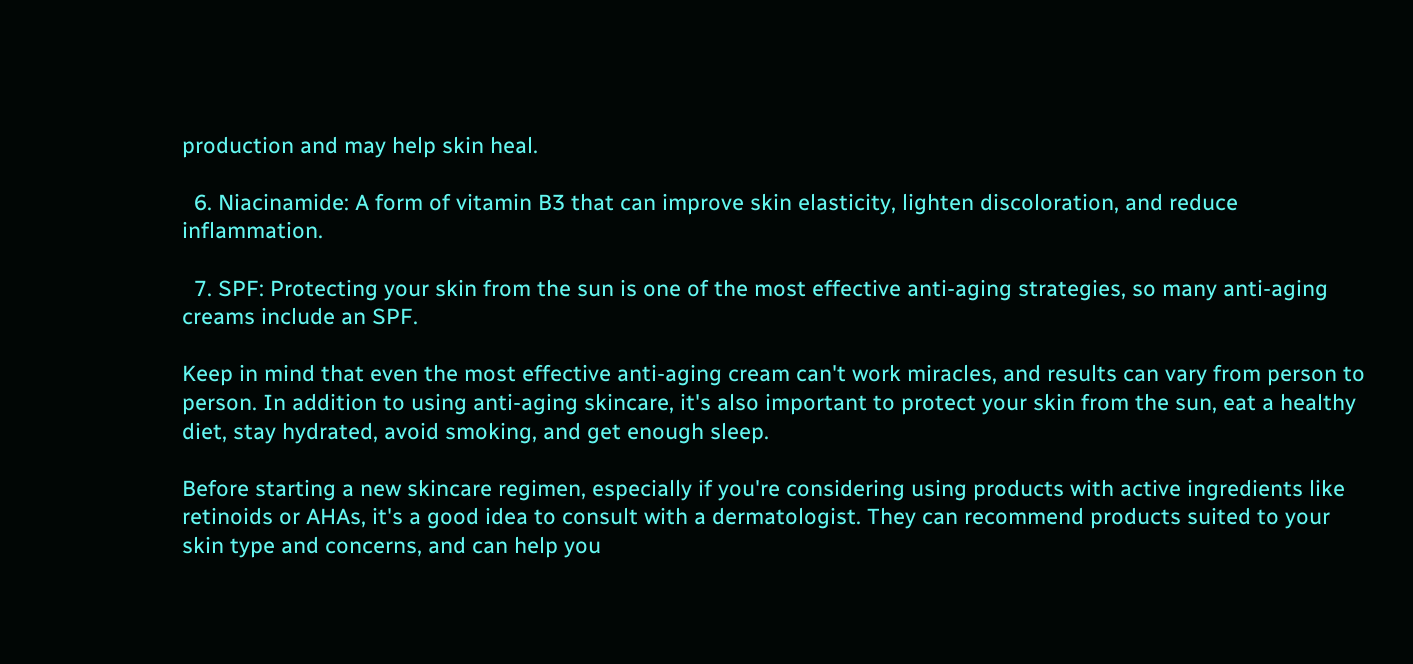production and may help skin heal.

  6. Niacinamide: A form of vitamin B3 that can improve skin elasticity, lighten discoloration, and reduce inflammation.

  7. SPF: Protecting your skin from the sun is one of the most effective anti-aging strategies, so many anti-aging creams include an SPF.

Keep in mind that even the most effective anti-aging cream can't work miracles, and results can vary from person to person. In addition to using anti-aging skincare, it's also important to protect your skin from the sun, eat a healthy diet, stay hydrated, avoid smoking, and get enough sleep.

Before starting a new skincare regimen, especially if you're considering using products with active ingredients like retinoids or AHAs, it's a good idea to consult with a dermatologist. They can recommend products suited to your skin type and concerns, and can help you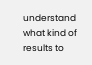understand what kind of results to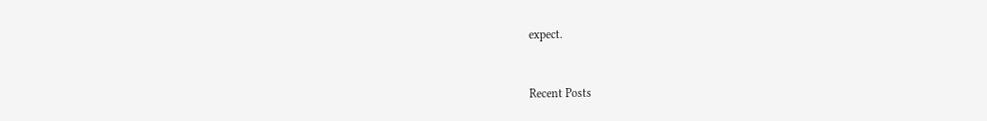expect.


Recent Posts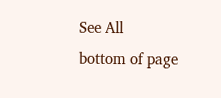See All
bottom of page